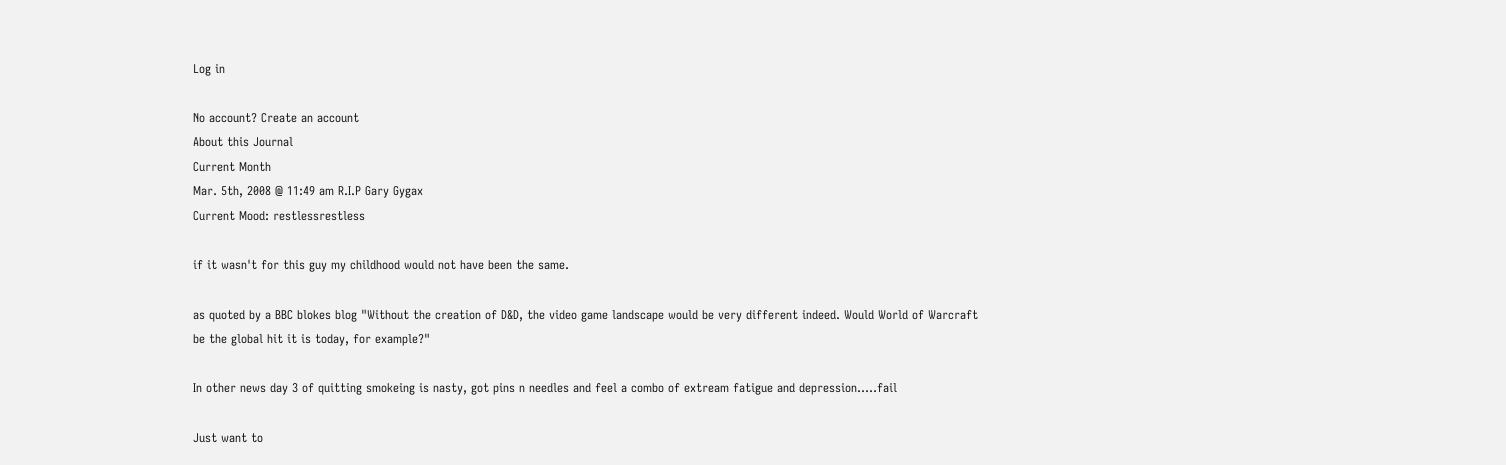Log in

No account? Create an account
About this Journal
Current Month
Mar. 5th, 2008 @ 11:49 am R.I.P Gary Gygax
Current Mood: restlessrestless

if it wasn't for this guy my childhood would not have been the same.

as quoted by a BBC blokes blog "Without the creation of D&D, the video game landscape would be very different indeed. Would World of Warcraft be the global hit it is today, for example?"

In other news day 3 of quitting smokeing is nasty, got pins n needles and feel a combo of extream fatigue and depression.....fail

Just want to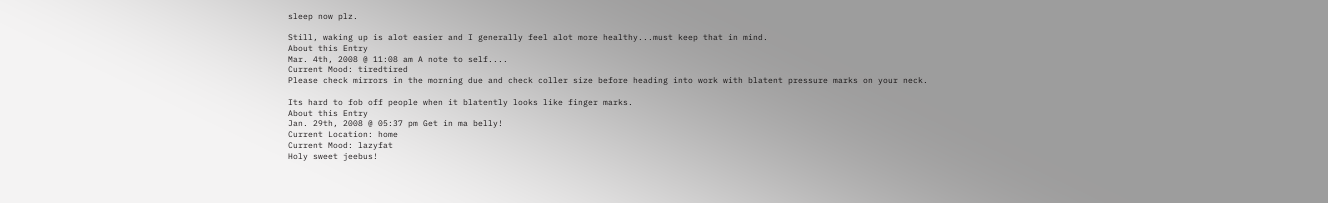sleep now plz.

Still, waking up is alot easier and I generally feel alot more healthy...must keep that in mind.
About this Entry
Mar. 4th, 2008 @ 11:08 am A note to self....
Current Mood: tiredtired
Please check mirrors in the morning due and check coller size before heading into work with blatent pressure marks on your neck.

Its hard to fob off people when it blatently looks like finger marks.
About this Entry
Jan. 29th, 2008 @ 05:37 pm Get in ma belly!
Current Location: home
Current Mood: lazyfat
Holy sweet jeebus!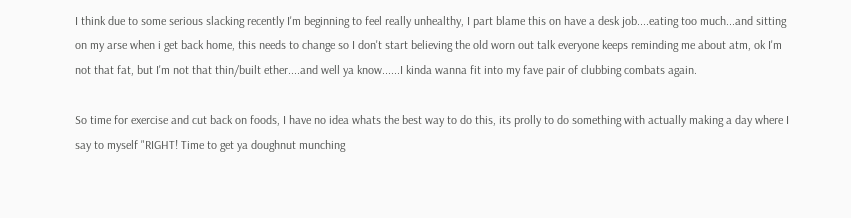I think due to some serious slacking recently I'm beginning to feel really unhealthy, I part blame this on have a desk job....eating too much...and sitting on my arse when i get back home, this needs to change so I don't start believing the old worn out talk everyone keeps reminding me about atm, ok I'm not that fat, but I'm not that thin/built ether....and well ya know......I kinda wanna fit into my fave pair of clubbing combats again.

So time for exercise and cut back on foods, I have no idea whats the best way to do this, its prolly to do something with actually making a day where I say to myself "RIGHT! Time to get ya doughnut munching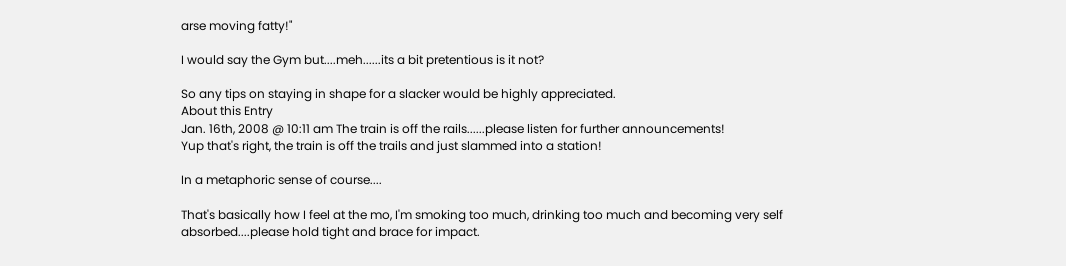arse moving fatty!"

I would say the Gym but....meh......its a bit pretentious is it not?

So any tips on staying in shape for a slacker would be highly appreciated.
About this Entry
Jan. 16th, 2008 @ 10:11 am The train is off the rails......please listen for further announcements!
Yup that's right, the train is off the trails and just slammed into a station!

In a metaphoric sense of course....

That's basically how I feel at the mo, I'm smoking too much, drinking too much and becoming very self absorbed....please hold tight and brace for impact.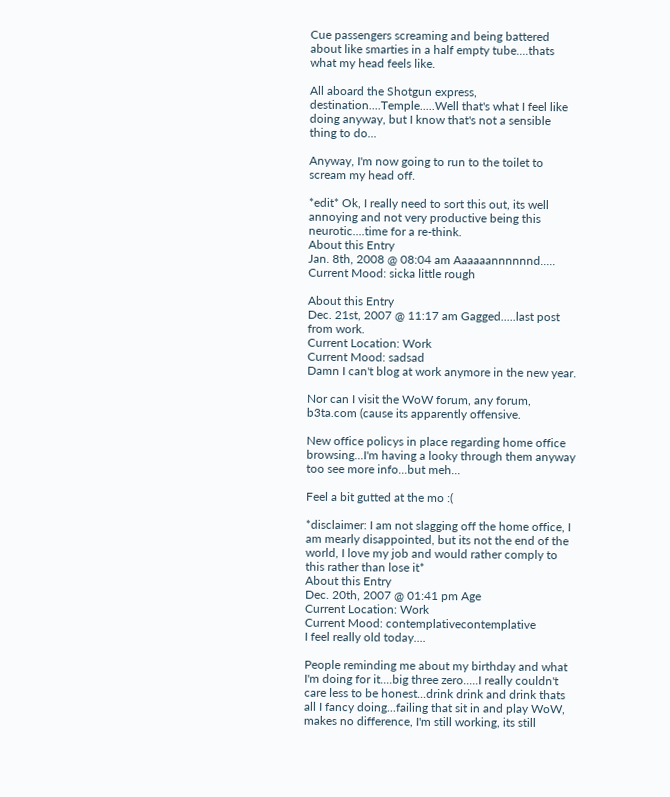Cue passengers screaming and being battered about like smarties in a half empty tube....thats what my head feels like.

All aboard the Shotgun express, destination....Temple.....Well that's what I feel like doing anyway, but I know that's not a sensible thing to do...

Anyway, I'm now going to run to the toilet to scream my head off.

*edit* Ok, I really need to sort this out, its well annoying and not very productive being this neurotic....time for a re-think.
About this Entry
Jan. 8th, 2008 @ 08:04 am Aaaaaannnnnnd.....
Current Mood: sicka little rough

About this Entry
Dec. 21st, 2007 @ 11:17 am Gagged.....last post from work.
Current Location: Work
Current Mood: sadsad
Damn I can't blog at work anymore in the new year.

Nor can I visit the WoW forum, any forum, b3ta.com (cause its apparently offensive.

New office policys in place regarding home office browsing...I'm having a looky through them anyway too see more info...but meh...

Feel a bit gutted at the mo :(

*disclaimer: I am not slagging off the home office, I am mearly disappointed, but its not the end of the world, I love my job and would rather comply to this rather than lose it*
About this Entry
Dec. 20th, 2007 @ 01:41 pm Age
Current Location: Work
Current Mood: contemplativecontemplative
I feel really old today....

People reminding me about my birthday and what I'm doing for it....big three zero.....I really couldn't care less to be honest...drink drink and drink thats all I fancy doing...failing that sit in and play WoW, makes no difference, I'm still working, its still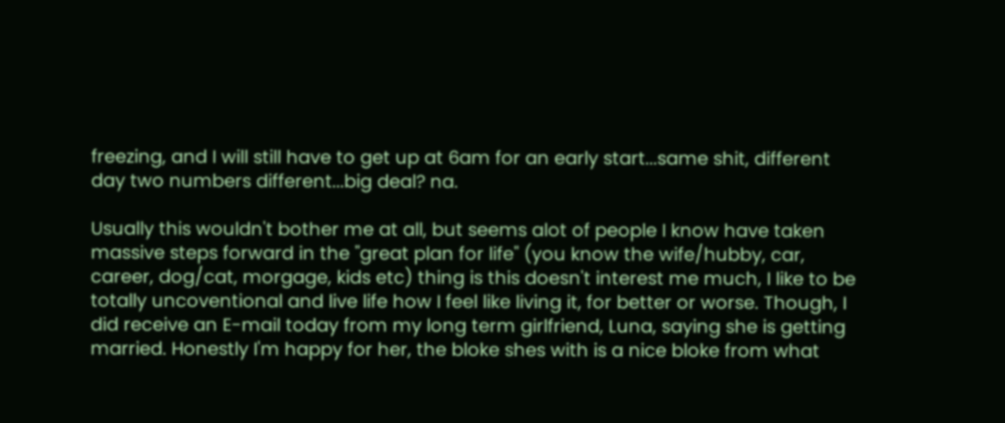freezing, and I will still have to get up at 6am for an early start...same shit, different day two numbers different...big deal? na.

Usually this wouldn't bother me at all, but seems alot of people I know have taken massive steps forward in the "great plan for life" (you know the wife/hubby, car, career, dog/cat, morgage, kids etc) thing is this doesn't interest me much, I like to be totally uncoventional and live life how I feel like living it, for better or worse. Though, I did receive an E-mail today from my long term girlfriend, Luna, saying she is getting married. Honestly I'm happy for her, the bloke shes with is a nice bloke from what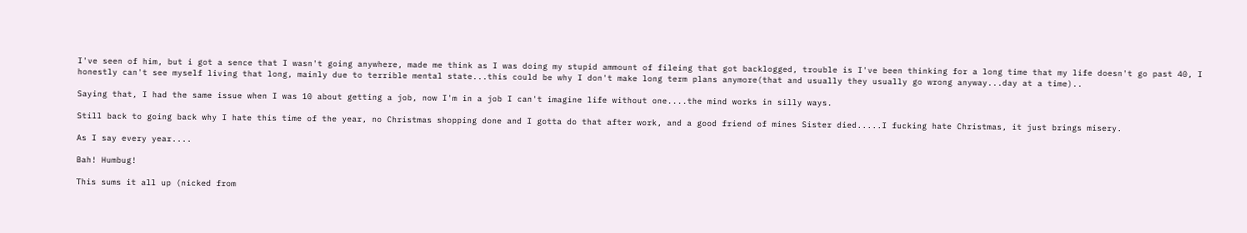I've seen of him, but i got a sence that I wasn't going anywhere, made me think as I was doing my stupid ammount of fileing that got backlogged, trouble is I've been thinking for a long time that my life doesn't go past 40, I honestly can't see myself living that long, mainly due to terrible mental state...this could be why I don't make long term plans anymore(that and usually they usually go wrong anyway...day at a time)..

Saying that, I had the same issue when I was 10 about getting a job, now I'm in a job I can't imagine life without one....the mind works in silly ways.

Still back to going back why I hate this time of the year, no Christmas shopping done and I gotta do that after work, and a good friend of mines Sister died.....I fucking hate Christmas, it just brings misery.

As I say every year....

Bah! Humbug!

This sums it all up (nicked from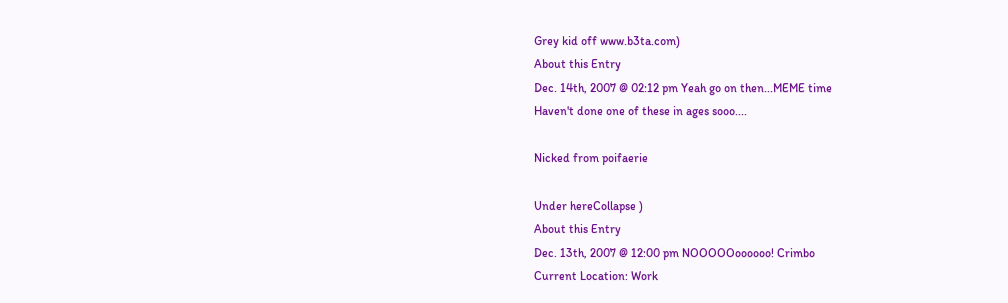Grey kid off www.b3ta.com)
About this Entry
Dec. 14th, 2007 @ 02:12 pm Yeah go on then...MEME time
Haven't done one of these in ages sooo....

Nicked from poifaerie

Under hereCollapse )
About this Entry
Dec. 13th, 2007 @ 12:00 pm NOOOOOoooooo! Crimbo
Current Location: Work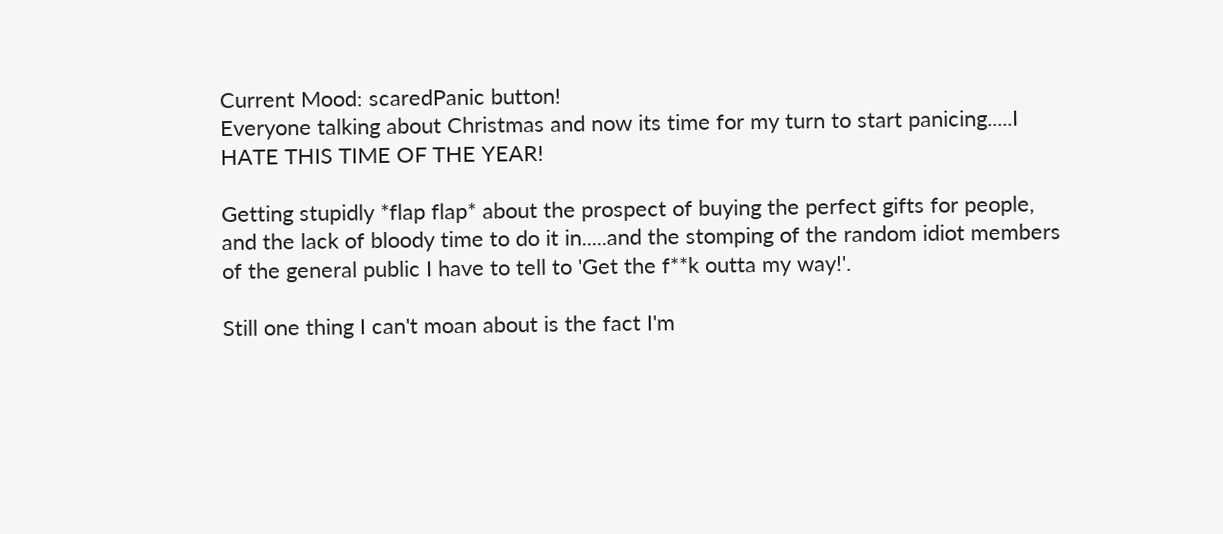Current Mood: scaredPanic button!
Everyone talking about Christmas and now its time for my turn to start panicing.....I HATE THIS TIME OF THE YEAR!

Getting stupidly *flap flap* about the prospect of buying the perfect gifts for people, and the lack of bloody time to do it in.....and the stomping of the random idiot members of the general public I have to tell to 'Get the f**k outta my way!'.

Still one thing I can't moan about is the fact I'm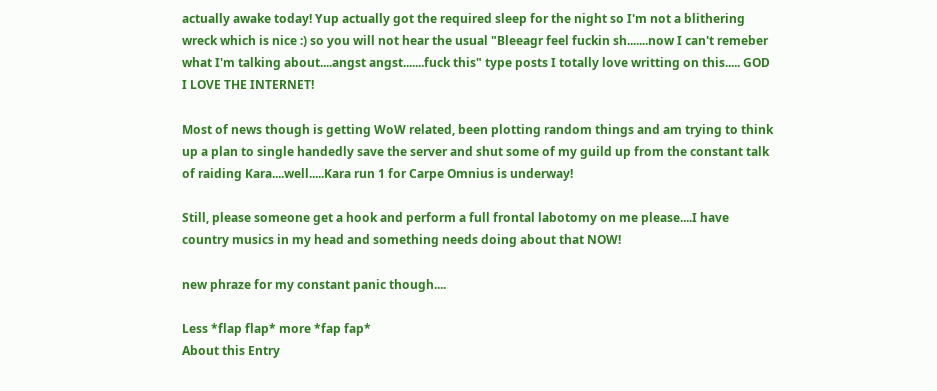actually awake today! Yup actually got the required sleep for the night so I'm not a blithering wreck which is nice :) so you will not hear the usual "Bleeagr feel fuckin sh.......now I can't remeber what I'm talking about....angst angst.......fuck this" type posts I totally love writting on this..... GOD I LOVE THE INTERNET!

Most of news though is getting WoW related, been plotting random things and am trying to think up a plan to single handedly save the server and shut some of my guild up from the constant talk of raiding Kara....well.....Kara run 1 for Carpe Omnius is underway!

Still, please someone get a hook and perform a full frontal labotomy on me please....I have country musics in my head and something needs doing about that NOW!

new phraze for my constant panic though....

Less *flap flap* more *fap fap*
About this Entry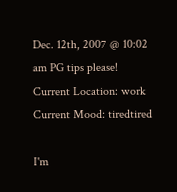Dec. 12th, 2007 @ 10:02 am PG tips please!
Current Location: work
Current Mood: tiredtired

I'm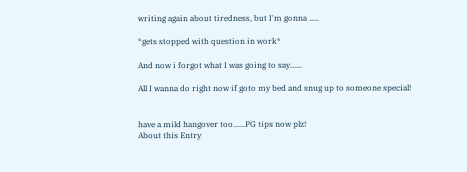writing again about tiredness, but I'm gonna .....

*gets stopped with question in work*

And now i forgot what I was going to say......

All I wanna do right now if goto my bed and snug up to someone special!


have a mild hangover too......PG tips now plz!
About this Entry